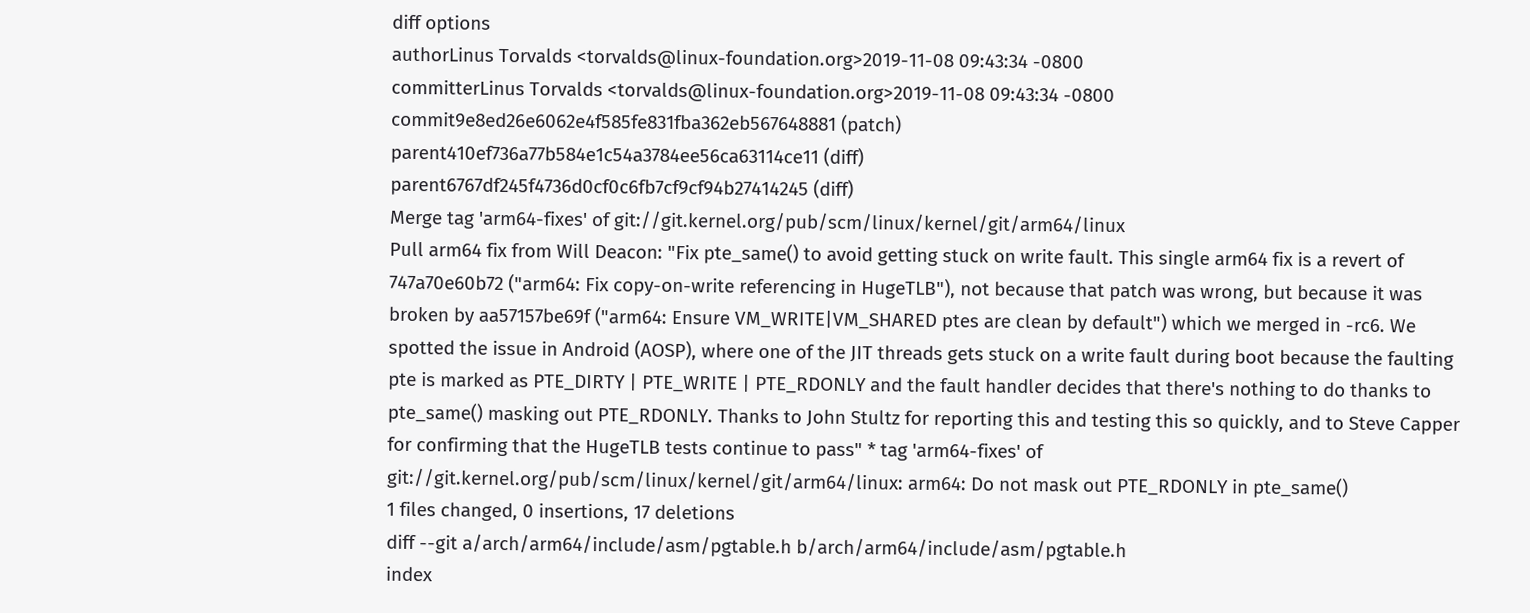diff options
authorLinus Torvalds <torvalds@linux-foundation.org>2019-11-08 09:43:34 -0800
committerLinus Torvalds <torvalds@linux-foundation.org>2019-11-08 09:43:34 -0800
commit9e8ed26e6062e4f585fe831fba362eb567648881 (patch)
parent410ef736a77b584e1c54a3784ee56ca63114ce11 (diff)
parent6767df245f4736d0cf0c6fb7cf9cf94b27414245 (diff)
Merge tag 'arm64-fixes' of git://git.kernel.org/pub/scm/linux/kernel/git/arm64/linux
Pull arm64 fix from Will Deacon: "Fix pte_same() to avoid getting stuck on write fault. This single arm64 fix is a revert of 747a70e60b72 ("arm64: Fix copy-on-write referencing in HugeTLB"), not because that patch was wrong, but because it was broken by aa57157be69f ("arm64: Ensure VM_WRITE|VM_SHARED ptes are clean by default") which we merged in -rc6. We spotted the issue in Android (AOSP), where one of the JIT threads gets stuck on a write fault during boot because the faulting pte is marked as PTE_DIRTY | PTE_WRITE | PTE_RDONLY and the fault handler decides that there's nothing to do thanks to pte_same() masking out PTE_RDONLY. Thanks to John Stultz for reporting this and testing this so quickly, and to Steve Capper for confirming that the HugeTLB tests continue to pass" * tag 'arm64-fixes' of git://git.kernel.org/pub/scm/linux/kernel/git/arm64/linux: arm64: Do not mask out PTE_RDONLY in pte_same()
1 files changed, 0 insertions, 17 deletions
diff --git a/arch/arm64/include/asm/pgtable.h b/arch/arm64/include/asm/pgtable.h
index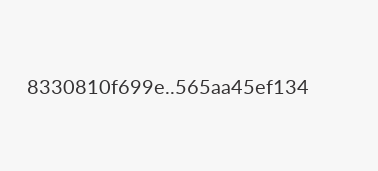8330810f699e..565aa45ef134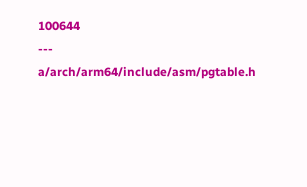100644
--- a/arch/arm64/include/asm/pgtable.h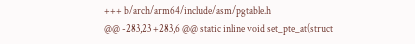+++ b/arch/arm64/include/asm/pgtable.h
@@ -283,23 +283,6 @@ static inline void set_pte_at(struct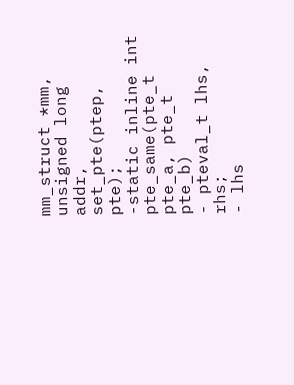mm_struct *mm, unsigned long addr,
set_pte(ptep, pte);
-static inline int pte_same(pte_t pte_a, pte_t pte_b)
- pteval_t lhs, rhs;
- lhs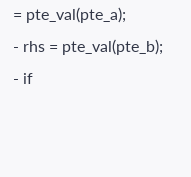= pte_val(pte_a);
- rhs = pte_val(pte_b);
- if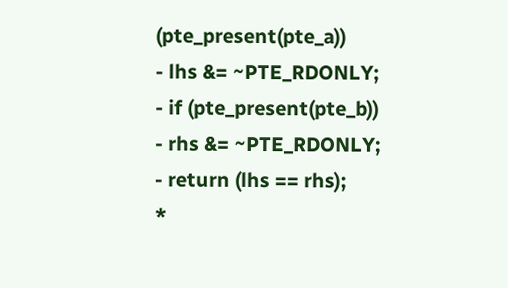(pte_present(pte_a))
- lhs &= ~PTE_RDONLY;
- if (pte_present(pte_b))
- rhs &= ~PTE_RDONLY;
- return (lhs == rhs);
*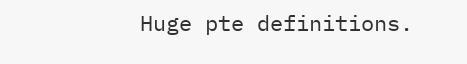Huge pte definitions.